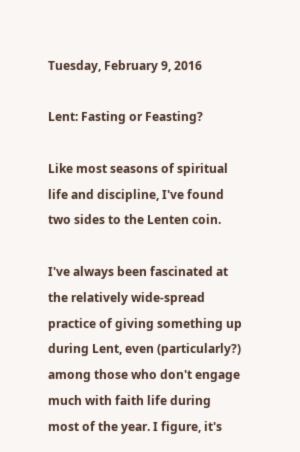Tuesday, February 9, 2016

Lent: Fasting or Feasting?

Like most seasons of spiritual life and discipline, I've found two sides to the Lenten coin.

I've always been fascinated at the relatively wide-spread practice of giving something up during Lent, even (particularly?) among those who don't engage much with faith life during most of the year. I figure, it's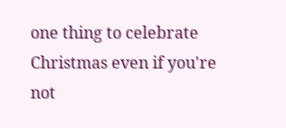one thing to celebrate Christmas even if you're not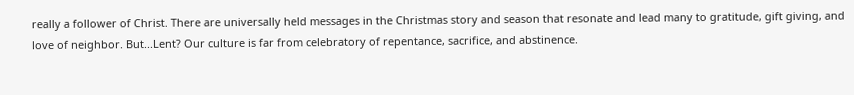really a follower of Christ. There are universally held messages in the Christmas story and season that resonate and lead many to gratitude, gift giving, and love of neighbor. But...Lent? Our culture is far from celebratory of repentance, sacrifice, and abstinence.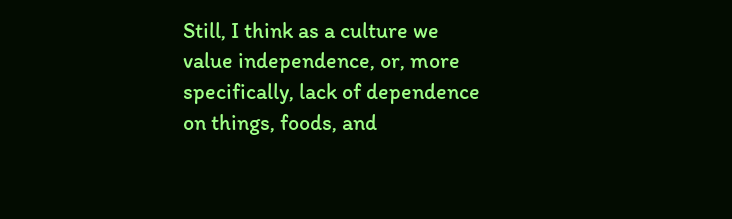Still, I think as a culture we value independence, or, more specifically, lack of dependence on things, foods, and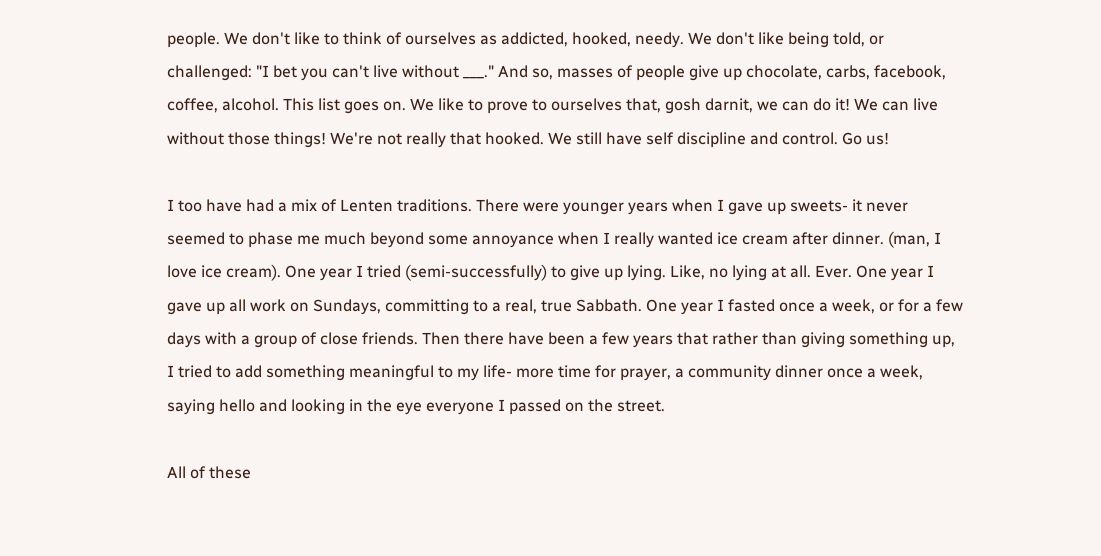people. We don't like to think of ourselves as addicted, hooked, needy. We don't like being told, or challenged: "I bet you can't live without ___." And so, masses of people give up chocolate, carbs, facebook, coffee, alcohol. This list goes on. We like to prove to ourselves that, gosh darnit, we can do it! We can live without those things! We're not really that hooked. We still have self discipline and control. Go us!

I too have had a mix of Lenten traditions. There were younger years when I gave up sweets- it never seemed to phase me much beyond some annoyance when I really wanted ice cream after dinner. (man, I love ice cream). One year I tried (semi-successfully) to give up lying. Like, no lying at all. Ever. One year I gave up all work on Sundays, committing to a real, true Sabbath. One year I fasted once a week, or for a few days with a group of close friends. Then there have been a few years that rather than giving something up, I tried to add something meaningful to my life- more time for prayer, a community dinner once a week, saying hello and looking in the eye everyone I passed on the street.

All of these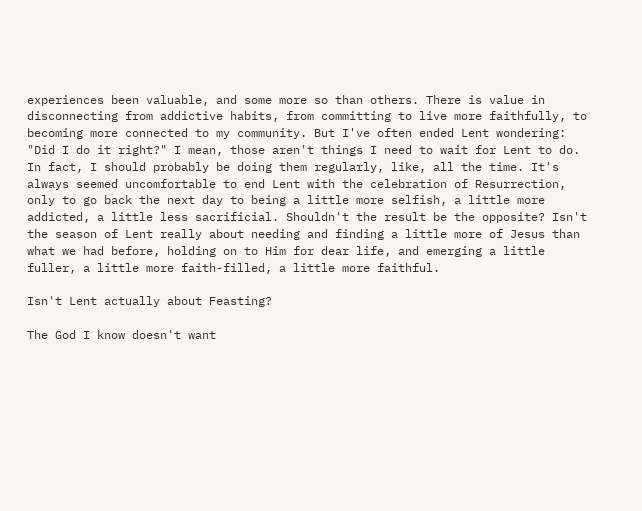experiences been valuable, and some more so than others. There is value in disconnecting from addictive habits, from committing to live more faithfully, to becoming more connected to my community. But I've often ended Lent wondering: "Did I do it right?" I mean, those aren't things I need to wait for Lent to do. In fact, I should probably be doing them regularly, like, all the time. It's always seemed uncomfortable to end Lent with the celebration of Resurrection, only to go back the next day to being a little more selfish, a little more addicted, a little less sacrificial. Shouldn't the result be the opposite? Isn't the season of Lent really about needing and finding a little more of Jesus than what we had before, holding on to Him for dear life, and emerging a little fuller, a little more faith-filled, a little more faithful.

Isn't Lent actually about Feasting?

The God I know doesn't want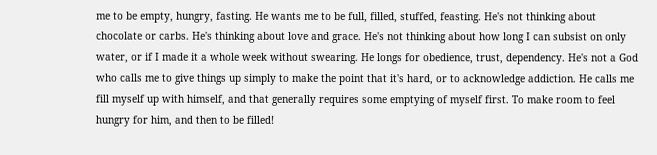me to be empty, hungry, fasting. He wants me to be full, filled, stuffed, feasting. He's not thinking about chocolate or carbs. He's thinking about love and grace. He's not thinking about how long I can subsist on only water, or if I made it a whole week without swearing. He longs for obedience, trust, dependency. He's not a God who calls me to give things up simply to make the point that it's hard, or to acknowledge addiction. He calls me fill myself up with himself, and that generally requires some emptying of myself first. To make room to feel hungry for him, and then to be filled!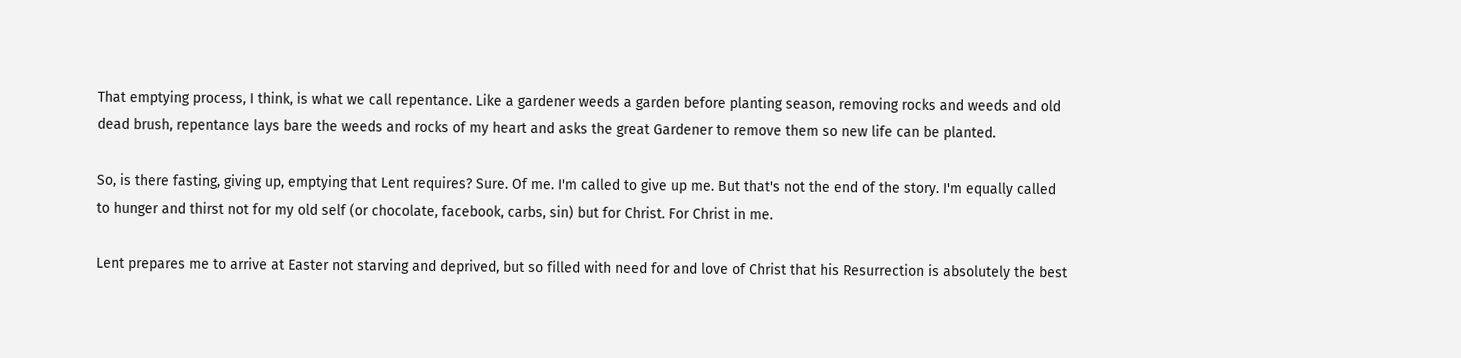That emptying process, I think, is what we call repentance. Like a gardener weeds a garden before planting season, removing rocks and weeds and old dead brush, repentance lays bare the weeds and rocks of my heart and asks the great Gardener to remove them so new life can be planted.

So, is there fasting, giving up, emptying that Lent requires? Sure. Of me. I'm called to give up me. But that's not the end of the story. I'm equally called to hunger and thirst not for my old self (or chocolate, facebook, carbs, sin) but for Christ. For Christ in me.

Lent prepares me to arrive at Easter not starving and deprived, but so filled with need for and love of Christ that his Resurrection is absolutely the best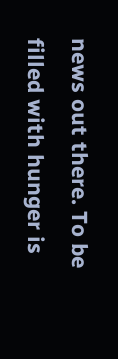news out there. To be filled with hunger is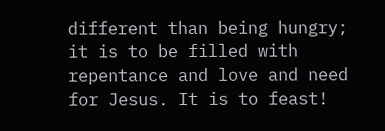different than being hungry; it is to be filled with repentance and love and need for Jesus. It is to feast!